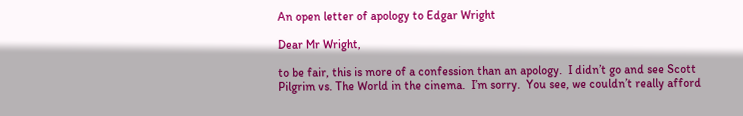An open letter of apology to Edgar Wright

Dear Mr Wright,

to be fair, this is more of a confession than an apology.  I didn’t go and see Scott Pilgrim vs. The World in the cinema.  I’m sorry.  You see, we couldn’t really afford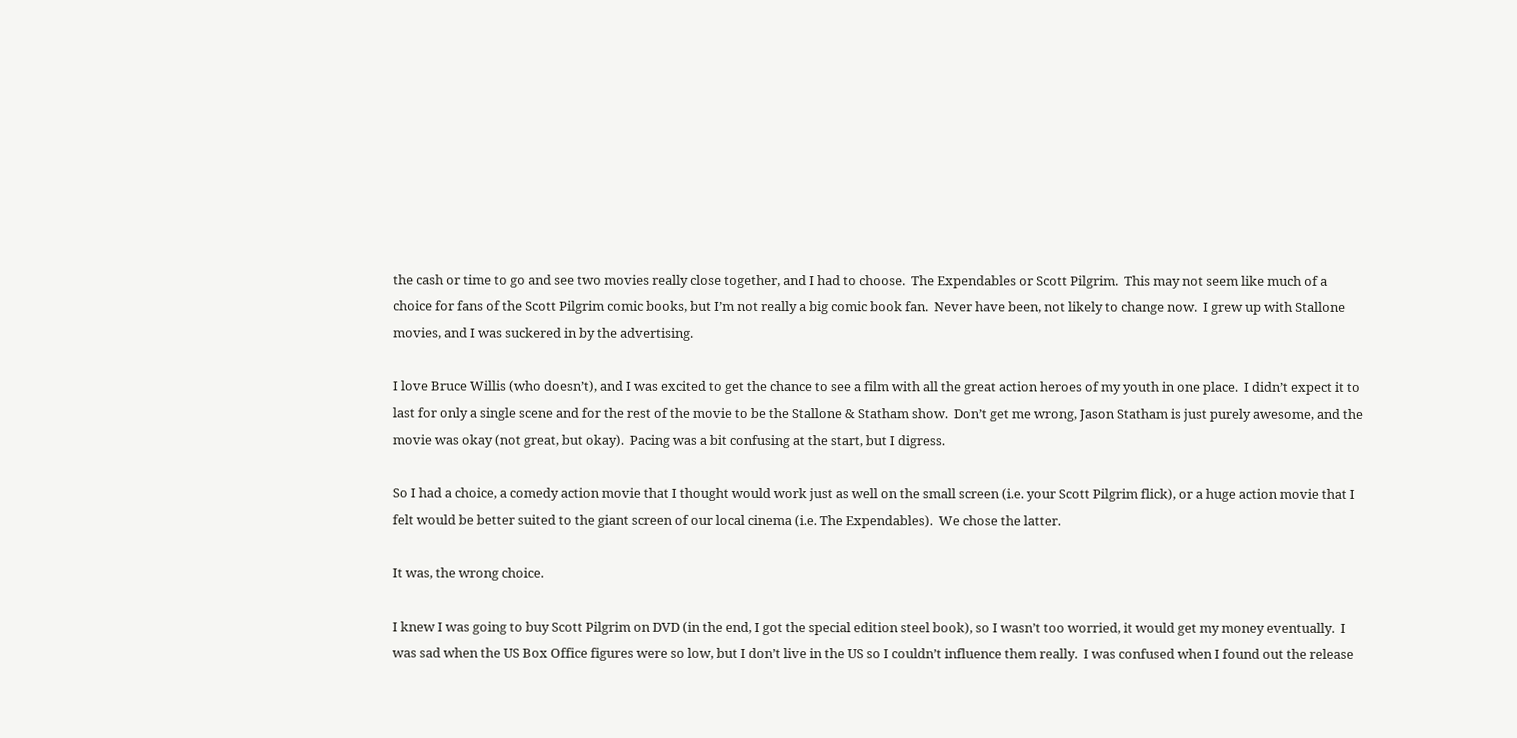the cash or time to go and see two movies really close together, and I had to choose.  The Expendables or Scott Pilgrim.  This may not seem like much of a choice for fans of the Scott Pilgrim comic books, but I’m not really a big comic book fan.  Never have been, not likely to change now.  I grew up with Stallone movies, and I was suckered in by the advertising.

I love Bruce Willis (who doesn’t), and I was excited to get the chance to see a film with all the great action heroes of my youth in one place.  I didn’t expect it to last for only a single scene and for the rest of the movie to be the Stallone & Statham show.  Don’t get me wrong, Jason Statham is just purely awesome, and the movie was okay (not great, but okay).  Pacing was a bit confusing at the start, but I digress.

So I had a choice, a comedy action movie that I thought would work just as well on the small screen (i.e. your Scott Pilgrim flick), or a huge action movie that I felt would be better suited to the giant screen of our local cinema (i.e. The Expendables).  We chose the latter.

It was, the wrong choice.

I knew I was going to buy Scott Pilgrim on DVD (in the end, I got the special edition steel book), so I wasn’t too worried, it would get my money eventually.  I was sad when the US Box Office figures were so low, but I don’t live in the US so I couldn’t influence them really.  I was confused when I found out the release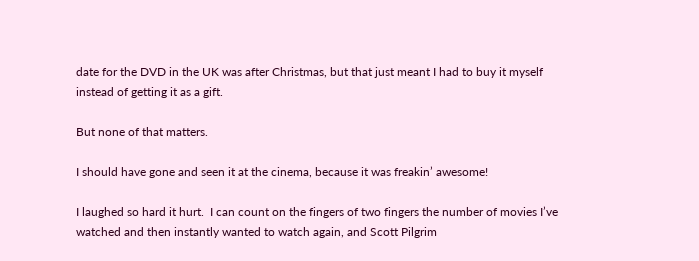date for the DVD in the UK was after Christmas, but that just meant I had to buy it myself instead of getting it as a gift.

But none of that matters.

I should have gone and seen it at the cinema, because it was freakin’ awesome!

I laughed so hard it hurt.  I can count on the fingers of two fingers the number of movies I’ve watched and then instantly wanted to watch again, and Scott Pilgrim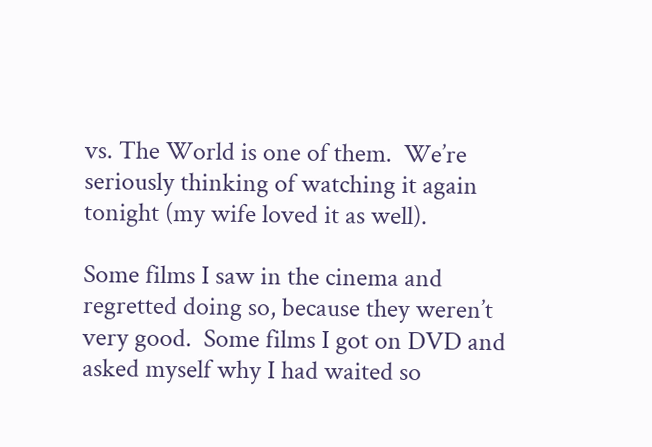vs. The World is one of them.  We’re seriously thinking of watching it again tonight (my wife loved it as well).

Some films I saw in the cinema and regretted doing so, because they weren’t very good.  Some films I got on DVD and asked myself why I had waited so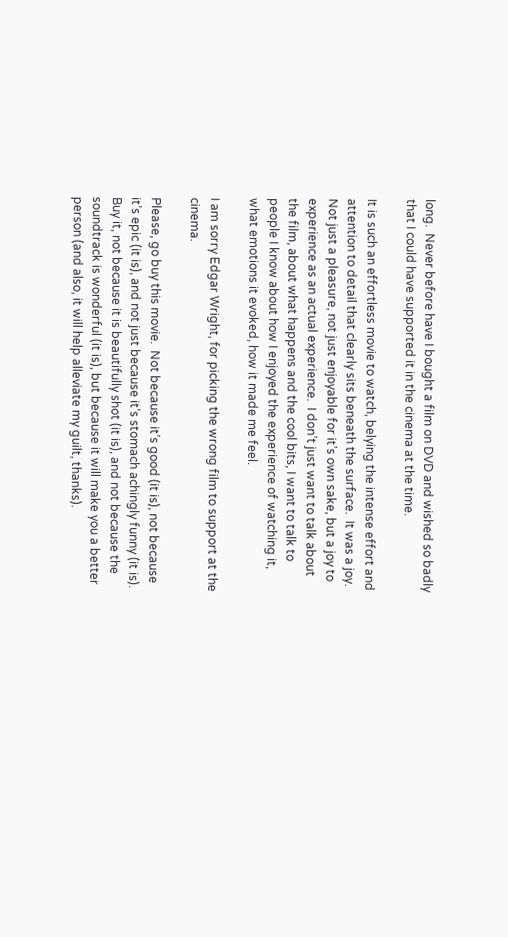long.  Never before have I bought a film on DVD and wished so badly that I could have supported it in the cinema at the time.

It is such an effortless movie to watch, belying the intense effort and attention to detail that clearly sits beneath the surface.  It was a joy.  Not just a pleasure, not just enjoyable for it’s own sake, but a joy to experience as an actual experience.  I don’t just want to talk about the film, about what happens and the cool bits, I want to talk to people I know about how I enjoyed the experience of watching it, what emotions it evoked, how it made me feel.

I am sorry Edgar Wright, for picking the wrong film to support at the cinema.

Please, go buy this movie.  Not because it’s good (it is), not because it’s epic (it is), and not just because it’s stomach achingly funny (it is).   Buy it, not because it is beautifully shot (it is), and not because the soundtrack is wonderful (it is), but because it will make you a better person (and also, it will help alleviate my guilt, thanks).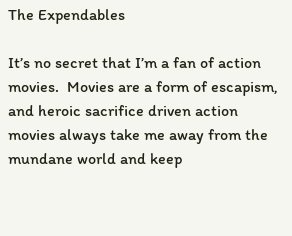The Expendables

It’s no secret that I’m a fan of action movies.  Movies are a form of escapism, and heroic sacrifice driven action movies always take me away from the mundane world and keep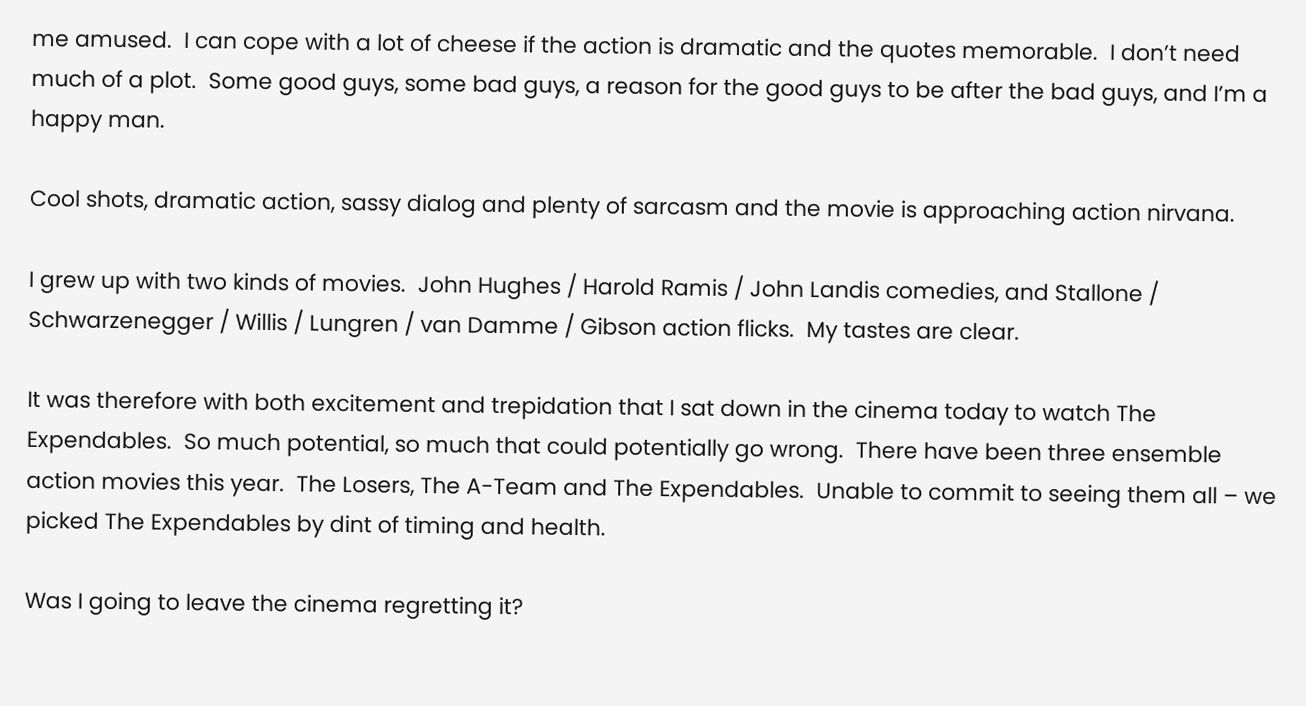me amused.  I can cope with a lot of cheese if the action is dramatic and the quotes memorable.  I don’t need much of a plot.  Some good guys, some bad guys, a reason for the good guys to be after the bad guys, and I’m a happy man.

Cool shots, dramatic action, sassy dialog and plenty of sarcasm and the movie is approaching action nirvana.

I grew up with two kinds of movies.  John Hughes / Harold Ramis / John Landis comedies, and Stallone / Schwarzenegger / Willis / Lungren / van Damme / Gibson action flicks.  My tastes are clear.

It was therefore with both excitement and trepidation that I sat down in the cinema today to watch The Expendables.  So much potential, so much that could potentially go wrong.  There have been three ensemble action movies this year.  The Losers, The A-Team and The Expendables.  Unable to commit to seeing them all – we picked The Expendables by dint of timing and health.

Was I going to leave the cinema regretting it?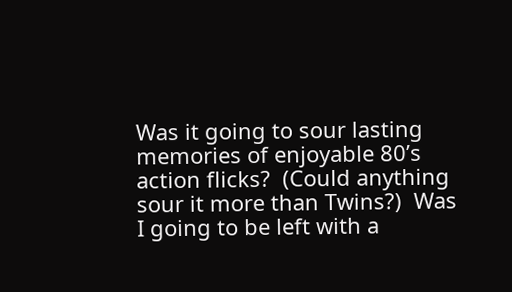Was it going to sour lasting memories of enjoyable 80’s action flicks?  (Could anything sour it more than Twins?)  Was I going to be left with a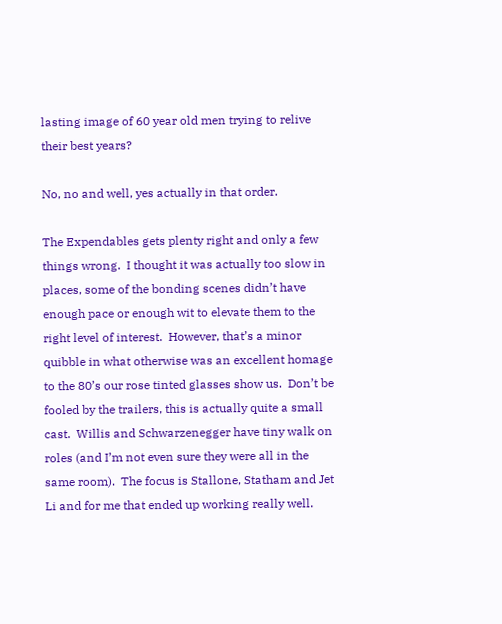lasting image of 60 year old men trying to relive their best years?

No, no and well, yes actually in that order.

The Expendables gets plenty right and only a few things wrong.  I thought it was actually too slow in places, some of the bonding scenes didn’t have enough pace or enough wit to elevate them to the right level of interest.  However, that’s a minor quibble in what otherwise was an excellent homage to the 80’s our rose tinted glasses show us.  Don’t be fooled by the trailers, this is actually quite a small cast.  Willis and Schwarzenegger have tiny walk on roles (and I’m not even sure they were all in the same room).  The focus is Stallone, Statham and Jet Li and for me that ended up working really well.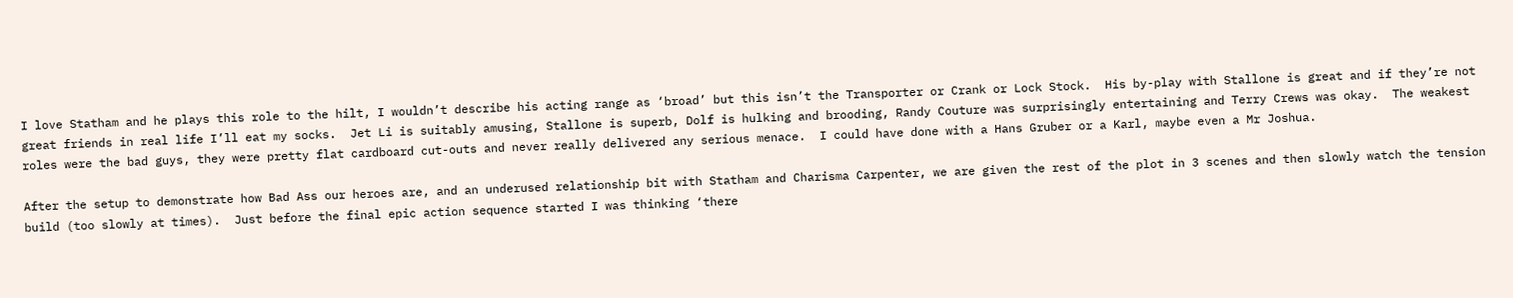I love Statham and he plays this role to the hilt, I wouldn’t describe his acting range as ‘broad’ but this isn’t the Transporter or Crank or Lock Stock.  His by-play with Stallone is great and if they’re not great friends in real life I’ll eat my socks.  Jet Li is suitably amusing, Stallone is superb, Dolf is hulking and brooding, Randy Couture was surprisingly entertaining and Terry Crews was okay.  The weakest roles were the bad guys, they were pretty flat cardboard cut-outs and never really delivered any serious menace.  I could have done with a Hans Gruber or a Karl, maybe even a Mr Joshua.

After the setup to demonstrate how Bad Ass our heroes are, and an underused relationship bit with Statham and Charisma Carpenter, we are given the rest of the plot in 3 scenes and then slowly watch the tension build (too slowly at times).  Just before the final epic action sequence started I was thinking ‘there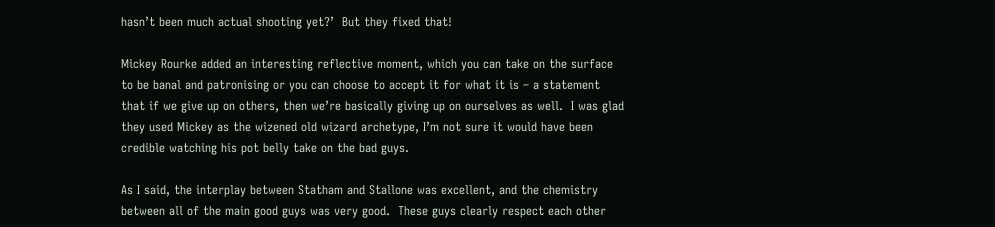hasn’t been much actual shooting yet?’  But they fixed that!

Mickey Rourke added an interesting reflective moment, which you can take on the surface to be banal and patronising or you can choose to accept it for what it is – a statement that if we give up on others, then we’re basically giving up on ourselves as well.  I was glad they used Mickey as the wizened old wizard archetype, I’m not sure it would have been credible watching his pot belly take on the bad guys.

As I said, the interplay between Statham and Stallone was excellent, and the chemistry between all of the main good guys was very good.  These guys clearly respect each other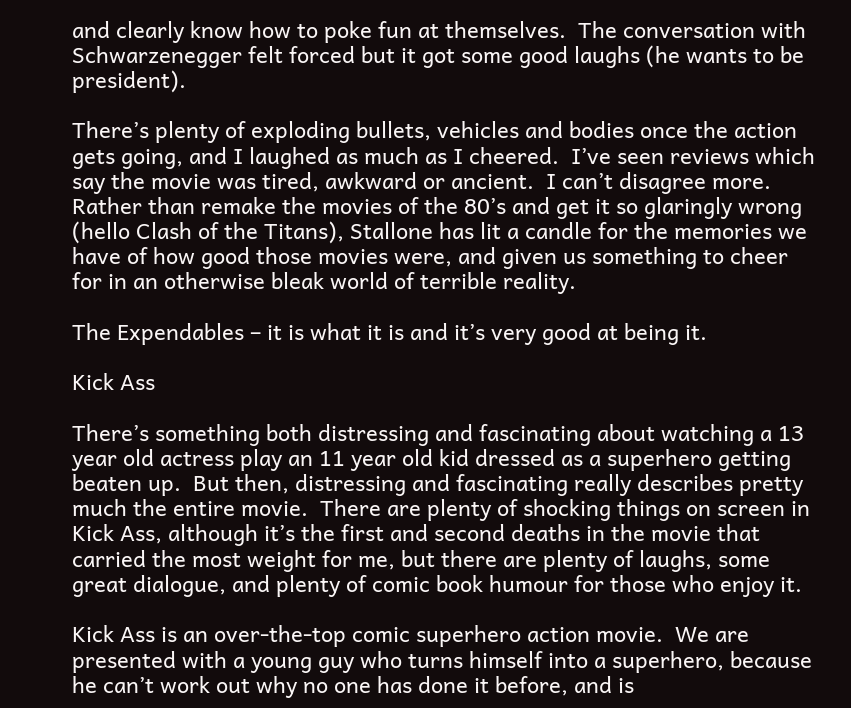and clearly know how to poke fun at themselves.  The conversation with Schwarzenegger felt forced but it got some good laughs (he wants to be president).

There’s plenty of exploding bullets, vehicles and bodies once the action gets going, and I laughed as much as I cheered.  I’ve seen reviews which say the movie was tired, awkward or ancient.  I can’t disagree more.  Rather than remake the movies of the 80’s and get it so glaringly wrong (hello Clash of the Titans), Stallone has lit a candle for the memories we have of how good those movies were, and given us something to cheer for in an otherwise bleak world of terrible reality.

The Expendables – it is what it is and it’s very good at being it.

Kick Ass

There’s something both distressing and fascinating about watching a 13 year old actress play an 11 year old kid dressed as a superhero getting beaten up.  But then, distressing and fascinating really describes pretty much the entire movie.  There are plenty of shocking things on screen in Kick Ass, although it’s the first and second deaths in the movie that carried the most weight for me, but there are plenty of laughs, some great dialogue, and plenty of comic book humour for those who enjoy it.

Kick Ass is an over-the-top comic superhero action movie.  We are presented with a young guy who turns himself into a superhero, because he can’t work out why no one has done it before, and is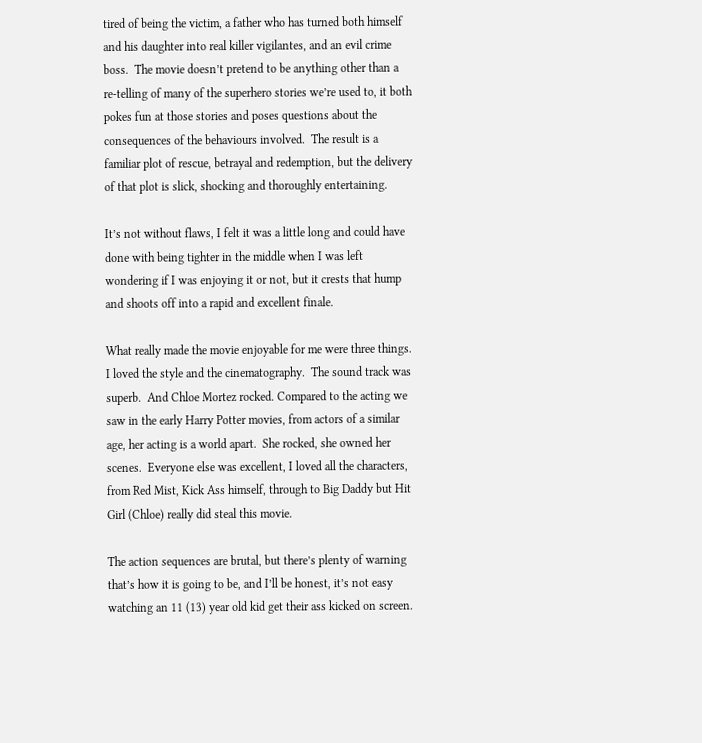tired of being the victim, a father who has turned both himself and his daughter into real killer vigilantes, and an evil crime boss.  The movie doesn’t pretend to be anything other than a re-telling of many of the superhero stories we’re used to, it both pokes fun at those stories and poses questions about the consequences of the behaviours involved.  The result is a familiar plot of rescue, betrayal and redemption, but the delivery of that plot is slick, shocking and thoroughly entertaining.

It’s not without flaws, I felt it was a little long and could have done with being tighter in the middle when I was left wondering if I was enjoying it or not, but it crests that hump and shoots off into a rapid and excellent finale.

What really made the movie enjoyable for me were three things.  I loved the style and the cinematography.  The sound track was superb.  And Chloe Mortez rocked. Compared to the acting we saw in the early Harry Potter movies, from actors of a similar age, her acting is a world apart.  She rocked, she owned her scenes.  Everyone else was excellent, I loved all the characters, from Red Mist, Kick Ass himself, through to Big Daddy but Hit Girl (Chloe) really did steal this movie.

The action sequences are brutal, but there’s plenty of warning that’s how it is going to be, and I’ll be honest, it’s not easy watching an 11 (13) year old kid get their ass kicked on screen.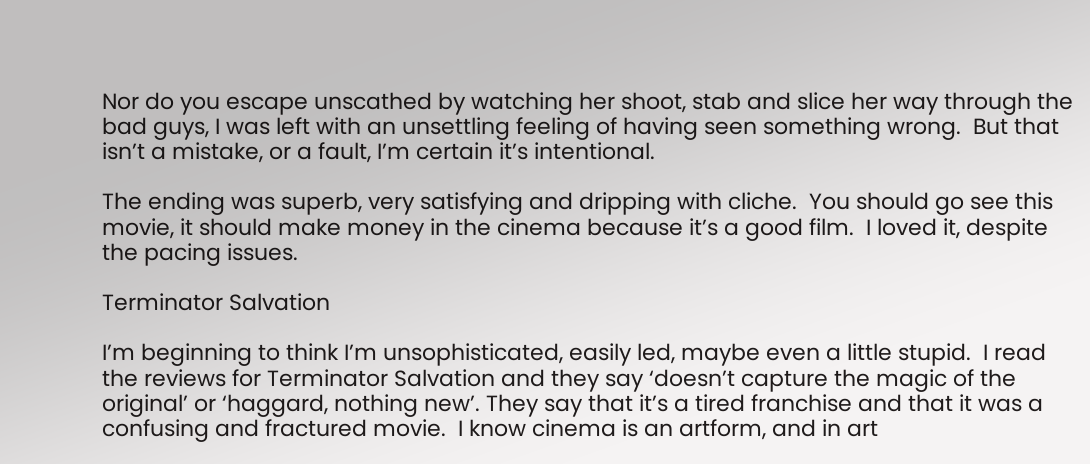Nor do you escape unscathed by watching her shoot, stab and slice her way through the bad guys, I was left with an unsettling feeling of having seen something wrong.  But that isn’t a mistake, or a fault, I’m certain it’s intentional.

The ending was superb, very satisfying and dripping with cliche.  You should go see this movie, it should make money in the cinema because it’s a good film.  I loved it, despite the pacing issues.

Terminator Salvation

I’m beginning to think I’m unsophisticated, easily led, maybe even a little stupid.  I read the reviews for Terminator Salvation and they say ‘doesn’t capture the magic of the original’ or ‘haggard, nothing new’. They say that it’s a tired franchise and that it was a confusing and fractured movie.  I know cinema is an artform, and in art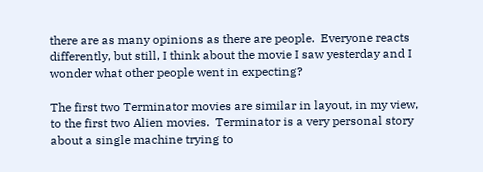there are as many opinions as there are people.  Everyone reacts differently, but still, I think about the movie I saw yesterday and I wonder what other people went in expecting?

The first two Terminator movies are similar in layout, in my view, to the first two Alien movies.  Terminator is a very personal story about a single machine trying to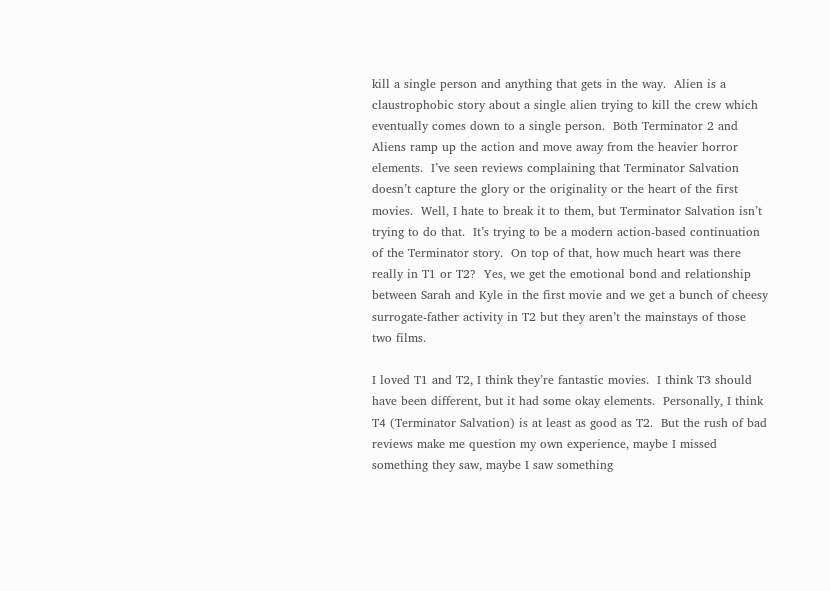kill a single person and anything that gets in the way.  Alien is a claustrophobic story about a single alien trying to kill the crew which eventually comes down to a single person.  Both Terminator 2 and Aliens ramp up the action and move away from the heavier horror elements.  I’ve seen reviews complaining that Terminator Salvation doesn’t capture the glory or the originality or the heart of the first movies.  Well, I hate to break it to them, but Terminator Salvation isn’t trying to do that.  It’s trying to be a modern action-based continuation of the Terminator story.  On top of that, how much heart was there really in T1 or T2?  Yes, we get the emotional bond and relationship between Sarah and Kyle in the first movie and we get a bunch of cheesy surrogate-father activity in T2 but they aren’t the mainstays of those two films.

I loved T1 and T2, I think they’re fantastic movies.  I think T3 should have been different, but it had some okay elements.  Personally, I think T4 (Terminator Salvation) is at least as good as T2.  But the rush of bad reviews make me question my own experience, maybe I missed something they saw, maybe I saw something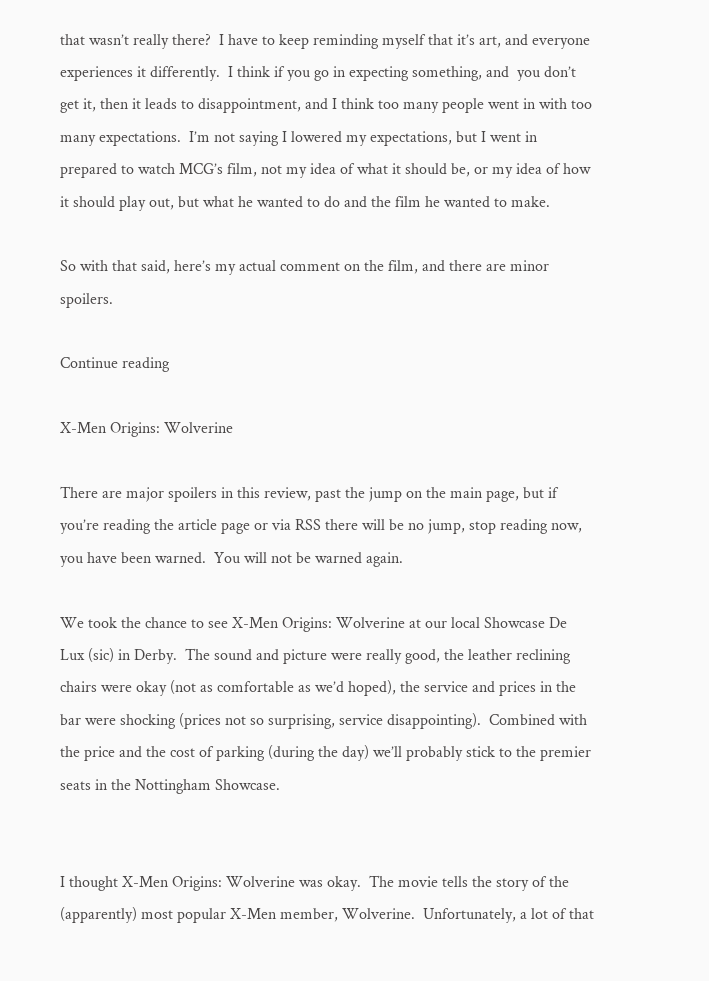that wasn’t really there?  I have to keep reminding myself that it’s art, and everyone experiences it differently.  I think if you go in expecting something, and  you don’t get it, then it leads to disappointment, and I think too many people went in with too many expectations.  I’m not saying I lowered my expectations, but I went in prepared to watch MCG’s film, not my idea of what it should be, or my idea of how it should play out, but what he wanted to do and the film he wanted to make.

So with that said, here’s my actual comment on the film, and there are minor spoilers.

Continue reading

X-Men Origins: Wolverine

There are major spoilers in this review, past the jump on the main page, but if you’re reading the article page or via RSS there will be no jump, stop reading now, you have been warned.  You will not be warned again.

We took the chance to see X-Men Origins: Wolverine at our local Showcase De Lux (sic) in Derby.  The sound and picture were really good, the leather reclining chairs were okay (not as comfortable as we’d hoped), the service and prices in the bar were shocking (prices not so surprising, service disappointing).  Combined with the price and the cost of parking (during the day) we’ll probably stick to the premier seats in the Nottingham Showcase.


I thought X-Men Origins: Wolverine was okay.  The movie tells the story of the (apparently) most popular X-Men member, Wolverine.  Unfortunately, a lot of that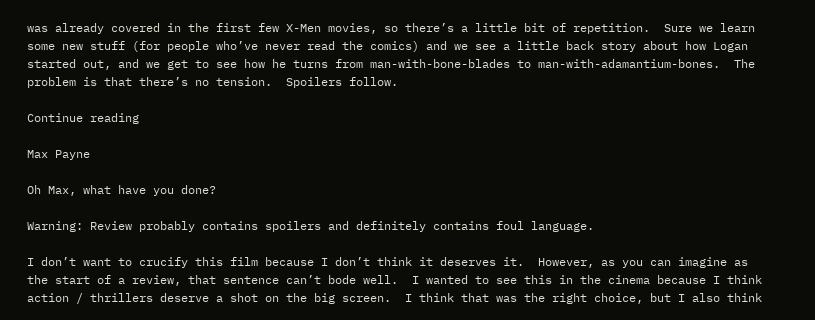was already covered in the first few X-Men movies, so there’s a little bit of repetition.  Sure we learn some new stuff (for people who’ve never read the comics) and we see a little back story about how Logan started out, and we get to see how he turns from man-with-bone-blades to man-with-adamantium-bones.  The problem is that there’s no tension.  Spoilers follow.

Continue reading

Max Payne

Oh Max, what have you done?

Warning: Review probably contains spoilers and definitely contains foul language.

I don’t want to crucify this film because I don’t think it deserves it.  However, as you can imagine as the start of a review, that sentence can’t bode well.  I wanted to see this in the cinema because I think action / thrillers deserve a shot on the big screen.  I think that was the right choice, but I also think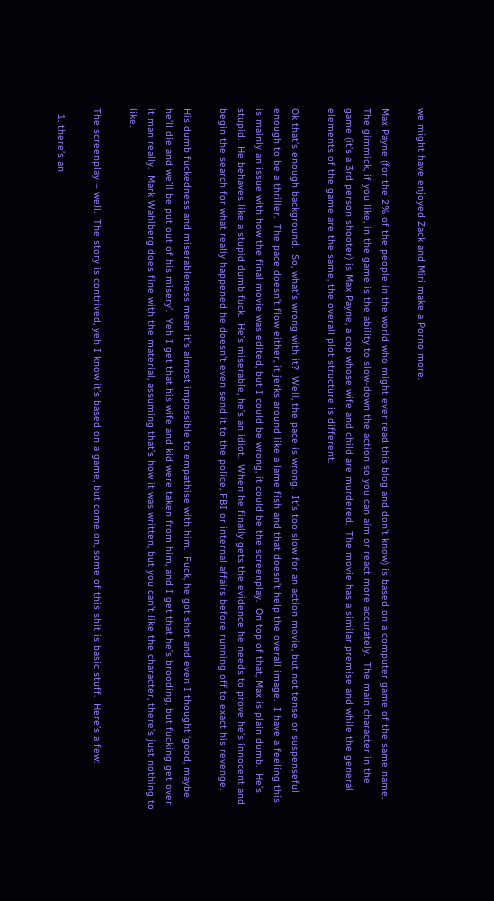we might have enjoyed Zack and Miri make a Porno more.

Max Payne (for the 2% of the people in the world who might ever read this blog and don’t know) is based on a computer game of the same name.  The gimmick, if you like, in the game is the ability to slow-down the action so you can aim or react more accurately.  The main character in the game (it’s a 3rd person shooter) is Max Payne, a cop whose wife and child are murdered.  The movie has a similar premise and while the general elements of the game are the same, the overall plot structure is different.

Ok that’s enough background.  So, what’s wrong with it?  Well, the pace is wrong.  It’s too slow for an action movie, but not tense or suspenseful enough to be a thriller.  The pace doesn’t flow either, it jerks around like a lame fish and that doesn’t help the overall image.  I have a feeling this is mainly an issue with how the final movie was edited, but I could be wrong, it could be the screenplay.  On top of that, Max is plain dumb.  He’s stupid.  He behaves like a stupid dumb fuck.  He’s miserable, he’s an idiot.  When he finally gets the evidence he needs to prove he’s innocent and begin the search for what really happened he doesn’t even send it to the police, FBI or internal affairs before running off to exact his revenge.

His dumb fuckedness and miserableness mean it’s almost impossible to empathise with him.  Fuck, he got shot and even I thought ‘good, maybe he’ll die and we’ll be put out of his misery’.  Yeh I get that his wife and kid were taken from him, and I get that he’s brooding, but fucking get over it man really.  Mark Wahlberg does fine with the material, assuming that’s how it was written, but you can’t like the character, there’s just nothing to like.

The screenplay – well.  The story is contrived, yeh I know it’s based on a game, but come on, some of this shit is basic stuff.  Here’s a few:

  1. there’s an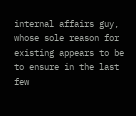internal affairs guy, whose sole reason for existing appears to be to ensure in the last few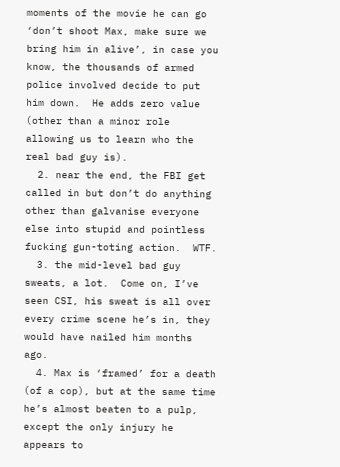moments of the movie he can go ‘don’t shoot Max, make sure we bring him in alive’, in case you know, the thousands of armed police involved decide to put him down.  He adds zero value (other than a minor role allowing us to learn who the real bad guy is).
  2. near the end, the FBI get called in but don’t do anything other than galvanise everyone else into stupid and pointless fucking gun-toting action.  WTF.
  3. the mid-level bad guy sweats, a lot.  Come on, I’ve seen CSI, his sweat is all over every crime scene he’s in, they would have nailed him months ago.
  4. Max is ‘framed’ for a death (of a cop), but at the same time he’s almost beaten to a pulp, except the only injury he appears to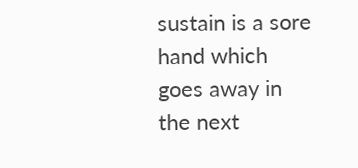sustain is a sore hand which goes away in the next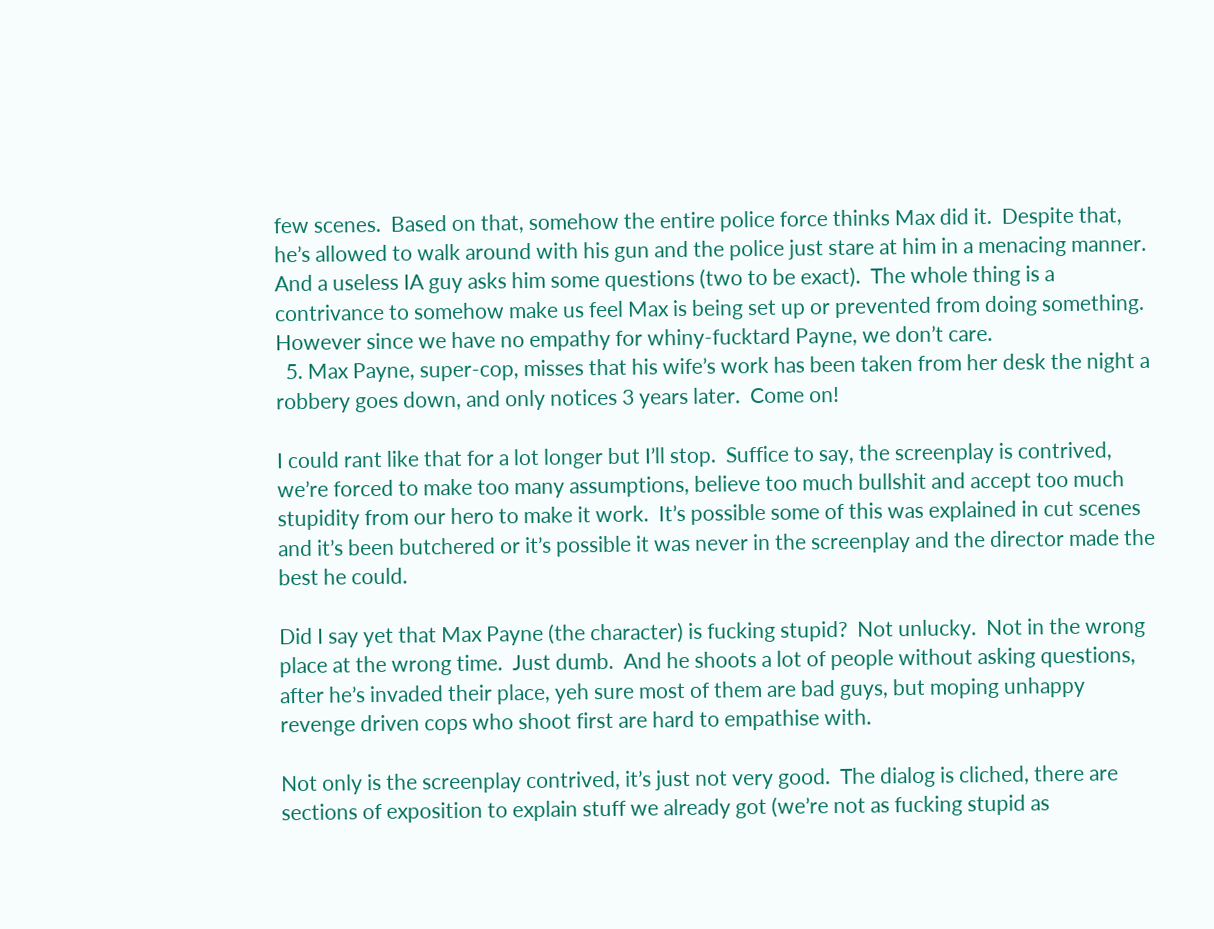few scenes.  Based on that, somehow the entire police force thinks Max did it.  Despite that, he’s allowed to walk around with his gun and the police just stare at him in a menacing manner.  And a useless IA guy asks him some questions (two to be exact).  The whole thing is a contrivance to somehow make us feel Max is being set up or prevented from doing something.  However since we have no empathy for whiny-fucktard Payne, we don’t care.
  5. Max Payne, super-cop, misses that his wife’s work has been taken from her desk the night a robbery goes down, and only notices 3 years later.  Come on!

I could rant like that for a lot longer but I’ll stop.  Suffice to say, the screenplay is contrived, we’re forced to make too many assumptions, believe too much bullshit and accept too much stupidity from our hero to make it work.  It’s possible some of this was explained in cut scenes and it’s been butchered or it’s possible it was never in the screenplay and the director made the best he could.

Did I say yet that Max Payne (the character) is fucking stupid?  Not unlucky.  Not in the wrong place at the wrong time.  Just dumb.  And he shoots a lot of people without asking questions, after he’s invaded their place, yeh sure most of them are bad guys, but moping unhappy revenge driven cops who shoot first are hard to empathise with.

Not only is the screenplay contrived, it’s just not very good.  The dialog is cliched, there are sections of exposition to explain stuff we already got (we’re not as fucking stupid as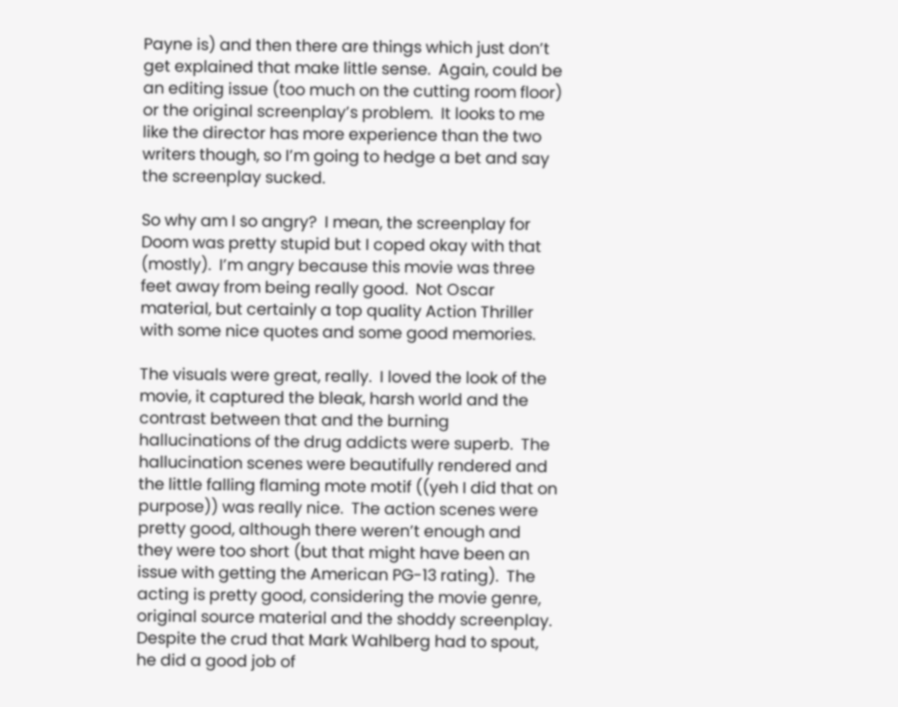Payne is) and then there are things which just don’t get explained that make little sense.  Again, could be an editing issue (too much on the cutting room floor) or the original screenplay’s problem.  It looks to me like the director has more experience than the two writers though, so I’m going to hedge a bet and say the screenplay sucked.

So why am I so angry?  I mean, the screenplay for Doom was pretty stupid but I coped okay with that (mostly).  I’m angry because this movie was three feet away from being really good.  Not Oscar material, but certainly a top quality Action Thriller with some nice quotes and some good memories.

The visuals were great, really.  I loved the look of the movie, it captured the bleak, harsh world and the contrast between that and the burning hallucinations of the drug addicts were superb.  The hallucination scenes were beautifully rendered and the little falling flaming mote motif ((yeh I did that on purpose)) was really nice.  The action scenes were pretty good, although there weren’t enough and they were too short (but that might have been an issue with getting the American PG-13 rating).  The acting is pretty good, considering the movie genre, original source material and the shoddy screenplay.  Despite the crud that Mark Wahlberg had to spout, he did a good job of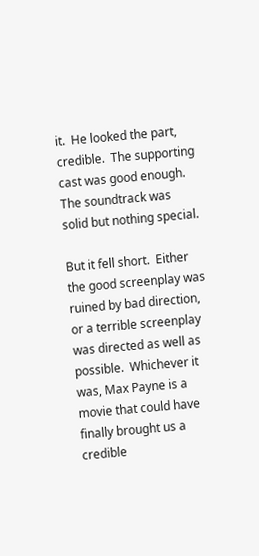it.  He looked the part, credible.  The supporting cast was good enough.  The soundtrack was solid but nothing special.

But it fell short.  Either the good screenplay was ruined by bad direction, or a terrible screenplay was directed as well as possible.  Whichever it was, Max Payne is a movie that could have finally brought us a credible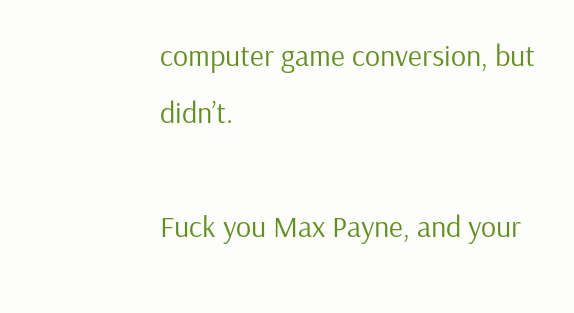computer game conversion, but didn’t.

Fuck you Max Payne, and your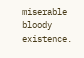miserable bloody existence.